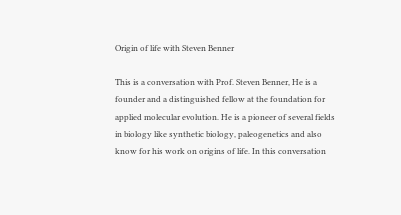Origin of life with Steven Benner

This is a conversation with Prof. Steven Benner, He is a founder and a distinguished fellow at the foundation for applied molecular evolution. He is a pioneer of several fields in biology like synthetic biology, paleogenetics and also know for his work on origins of life. In this conversation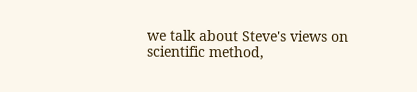we talk about Steve's views on scientific method,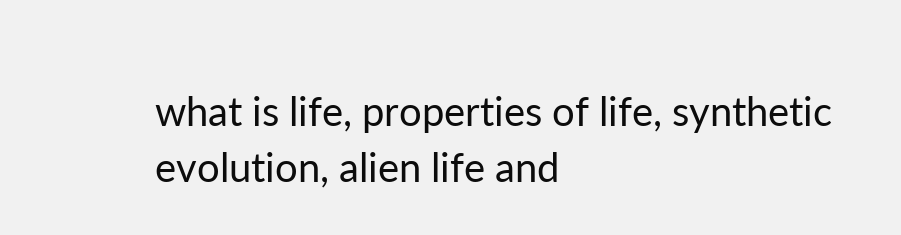what is life, properties of life, synthetic evolution, alien life and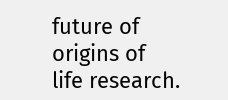future of origins of life research.